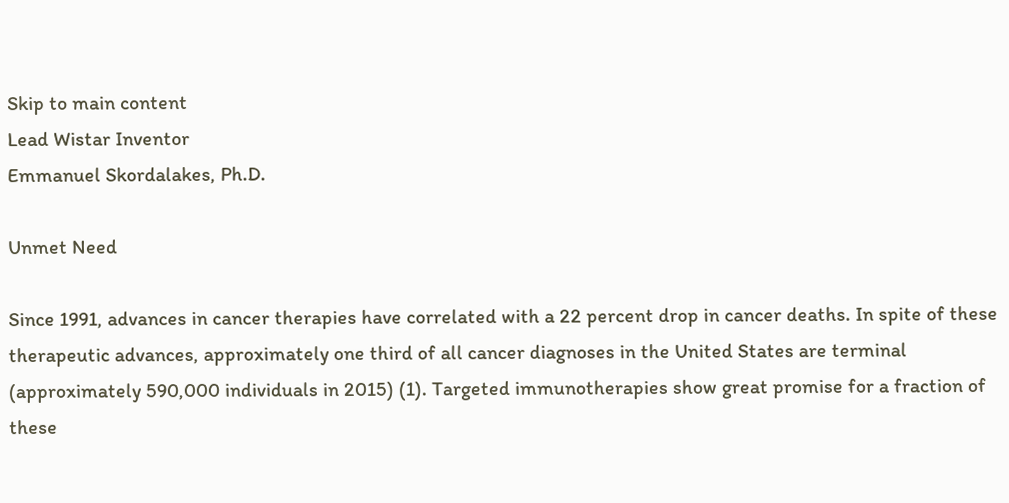Skip to main content
Lead Wistar Inventor
Emmanuel Skordalakes, Ph.D.

Unmet Need

Since 1991, advances in cancer therapies have correlated with a 22 percent drop in cancer deaths. In spite of these therapeutic advances, approximately one third of all cancer diagnoses in the United States are terminal (approximately 590,000 individuals in 2015) (1). Targeted immunotherapies show great promise for a fraction of these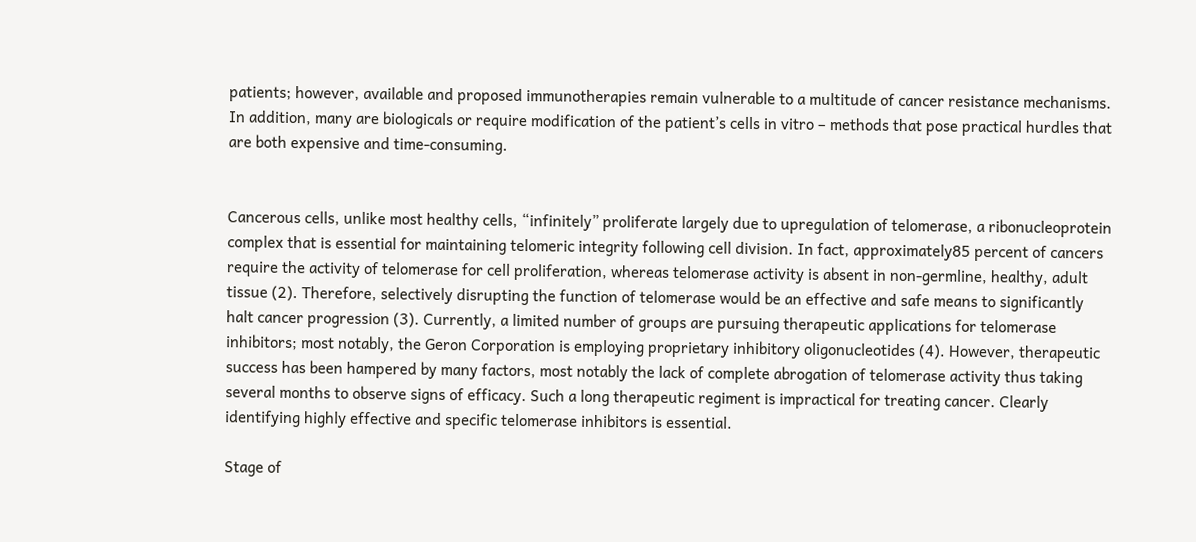patients; however, available and proposed immunotherapies remain vulnerable to a multitude of cancer resistance mechanisms. In addition, many are biologicals or require modification of the patient’s cells in vitro – methods that pose practical hurdles that are both expensive and time-consuming.


Cancerous cells, unlike most healthy cells, “infinitely” proliferate largely due to upregulation of telomerase, a ribonucleoprotein complex that is essential for maintaining telomeric integrity following cell division. In fact, approximately85 percent of cancers require the activity of telomerase for cell proliferation, whereas telomerase activity is absent in non-germline, healthy, adult tissue (2). Therefore, selectively disrupting the function of telomerase would be an effective and safe means to significantly halt cancer progression (3). Currently, a limited number of groups are pursuing therapeutic applications for telomerase inhibitors; most notably, the Geron Corporation is employing proprietary inhibitory oligonucleotides (4). However, therapeutic success has been hampered by many factors, most notably the lack of complete abrogation of telomerase activity thus taking several months to observe signs of efficacy. Such a long therapeutic regiment is impractical for treating cancer. Clearly identifying highly effective and specific telomerase inhibitors is essential.

Stage of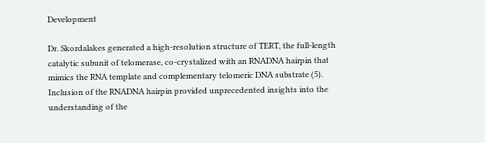Development

Dr. Skordalakes generated a high-resolution structure of TERT, the full-length catalytic subunit of telomerase, co-crystalized with an RNADNA hairpin that mimics the RNA template and complementary telomeric DNA substrate (5).  Inclusion of the RNADNA hairpin provided unprecedented insights into the understanding of the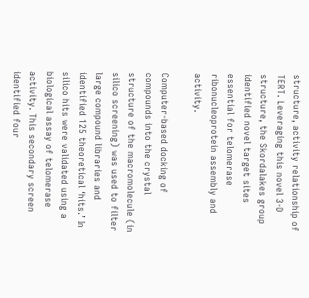structure, activity relationship of TERT. Leveraging this novel 3-D structure, the Skordalakes group identified novel target sites essential for telomerase ribonucleoprotein assembly and activity.

Computer-based docking of compounds into the crystal structure of the macromolecule (in silico screening) was used to filter large compound libraries and identified 125 theoretical ‘hits.’ In silico hits were validated using a biological assay of telomerase activity. This secondary screen identified four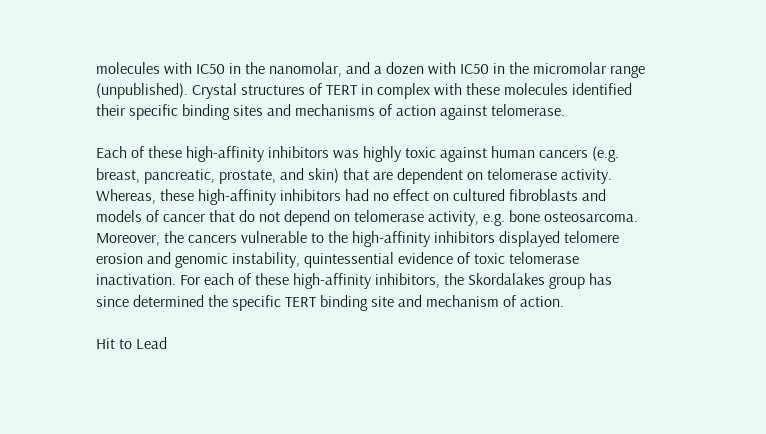molecules with IC50 in the nanomolar, and a dozen with IC50 in the micromolar range (unpublished). Crystal structures of TERT in complex with these molecules identified their specific binding sites and mechanisms of action against telomerase.

Each of these high-affinity inhibitors was highly toxic against human cancers (e.g. breast, pancreatic, prostate, and skin) that are dependent on telomerase activity. Whereas, these high-affinity inhibitors had no effect on cultured fibroblasts and models of cancer that do not depend on telomerase activity, e.g. bone osteosarcoma. Moreover, the cancers vulnerable to the high-affinity inhibitors displayed telomere erosion and genomic instability, quintessential evidence of toxic telomerase inactivation. For each of these high-affinity inhibitors, the Skordalakes group has since determined the specific TERT binding site and mechanism of action.

Hit to Lead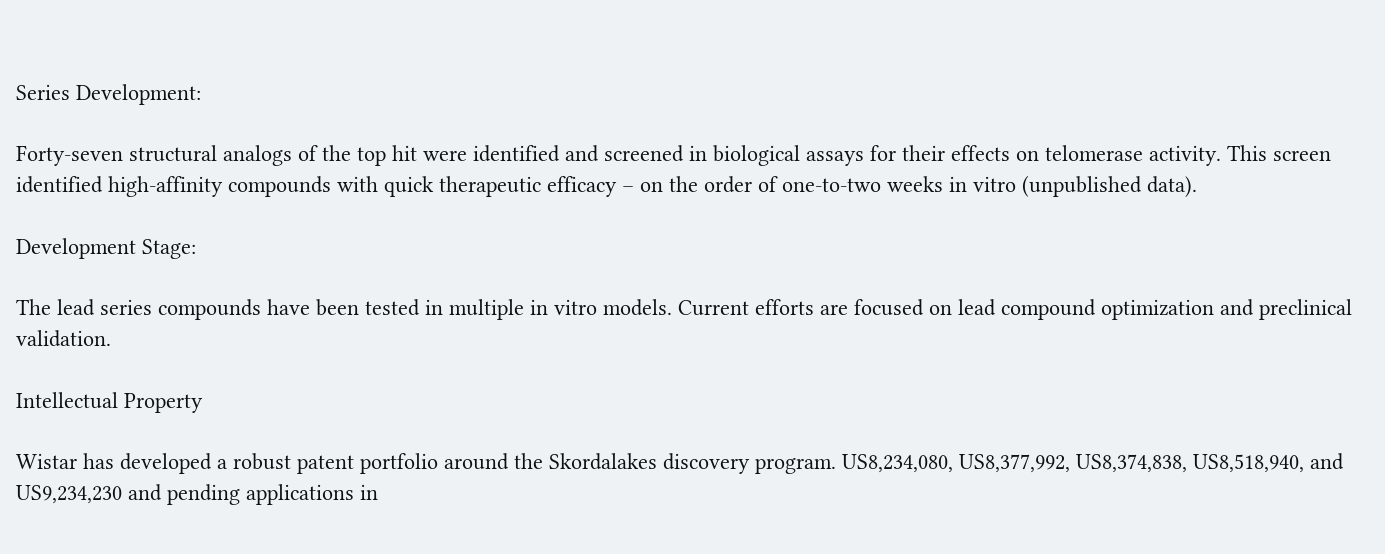Series Development:

Forty-seven structural analogs of the top hit were identified and screened in biological assays for their effects on telomerase activity. This screen identified high-affinity compounds with quick therapeutic efficacy – on the order of one-to-two weeks in vitro (unpublished data).

Development Stage:

The lead series compounds have been tested in multiple in vitro models. Current efforts are focused on lead compound optimization and preclinical validation.

Intellectual Property

Wistar has developed a robust patent portfolio around the Skordalakes discovery program. US8,234,080, US8,377,992, US8,374,838, US8,518,940, and US9,234,230 and pending applications in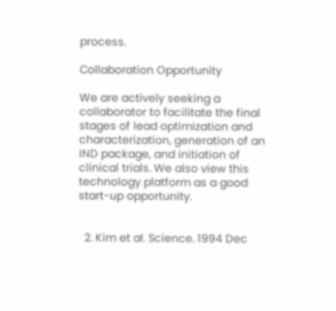process.

Collaboration Opportunity

We are actively seeking a collaborator to facilitate the final stages of lead optimization and characterization, generation of an IND package, and initiation of clinical trials. We also view this technology platform as a good start-up opportunity.


  2. Kim et al. Science. 1994 Dec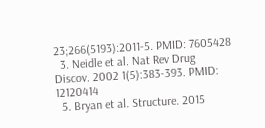23;266(5193):2011-5. PMID: 7605428
  3. Neidle et al. Nat Rev Drug Discov. 2002 1(5):383-393. PMID: 12120414
  5. Bryan et al. Structure. 2015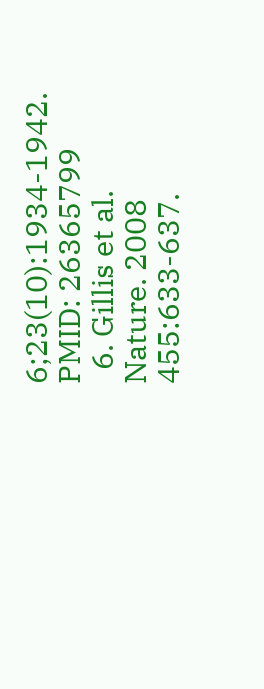6;23(10):1934-1942. PMID: 26365799
  6. Gillis et al. Nature. 2008 455:633-637.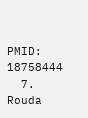PMID: 18758444
  7. Rouda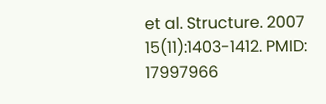et al. Structure. 2007 15(11):1403-1412. PMID: 17997966